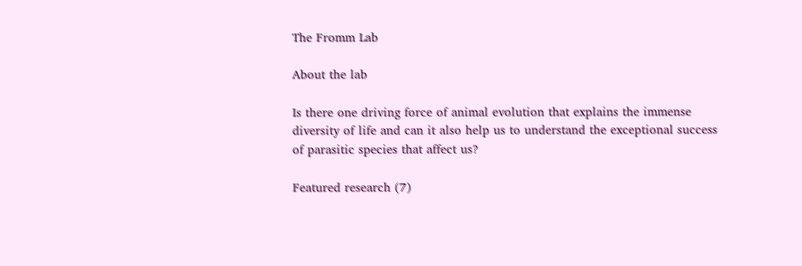The Fromm Lab

About the lab

Is there one driving force of animal evolution that explains the immense diversity of life and can it also help us to understand the exceptional success of parasitic species that affect us?

Featured research (7)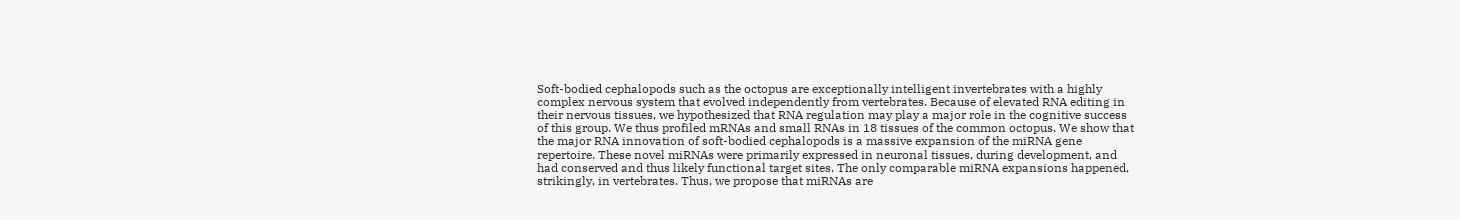Soft-bodied cephalopods such as the octopus are exceptionally intelligent invertebrates with a highly complex nervous system that evolved independently from vertebrates. Because of elevated RNA editing in their nervous tissues, we hypothesized that RNA regulation may play a major role in the cognitive success of this group. We thus profiled mRNAs and small RNAs in 18 tissues of the common octopus. We show that the major RNA innovation of soft-bodied cephalopods is a massive expansion of the miRNA gene repertoire. These novel miRNAs were primarily expressed in neuronal tissues, during development, and had conserved and thus likely functional target sites. The only comparable miRNA expansions happened, strikingly, in vertebrates. Thus, we propose that miRNAs are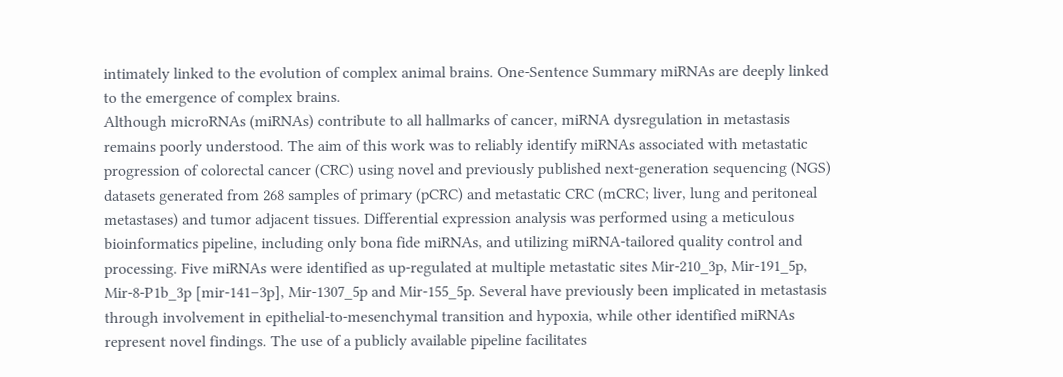intimately linked to the evolution of complex animal brains. One-Sentence Summary miRNAs are deeply linked to the emergence of complex brains.
Although microRNAs (miRNAs) contribute to all hallmarks of cancer, miRNA dysregulation in metastasis remains poorly understood. The aim of this work was to reliably identify miRNAs associated with metastatic progression of colorectal cancer (CRC) using novel and previously published next-generation sequencing (NGS) datasets generated from 268 samples of primary (pCRC) and metastatic CRC (mCRC; liver, lung and peritoneal metastases) and tumor adjacent tissues. Differential expression analysis was performed using a meticulous bioinformatics pipeline, including only bona fide miRNAs, and utilizing miRNA-tailored quality control and processing. Five miRNAs were identified as up-regulated at multiple metastatic sites Mir-210_3p, Mir-191_5p, Mir-8-P1b_3p [mir-141–3p], Mir-1307_5p and Mir-155_5p. Several have previously been implicated in metastasis through involvement in epithelial-to-mesenchymal transition and hypoxia, while other identified miRNAs represent novel findings. The use of a publicly available pipeline facilitates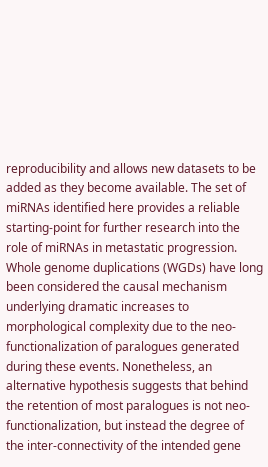reproducibility and allows new datasets to be added as they become available. The set of miRNAs identified here provides a reliable starting-point for further research into the role of miRNAs in metastatic progression.
Whole genome duplications (WGDs) have long been considered the causal mechanism underlying dramatic increases to morphological complexity due to the neo-functionalization of paralogues generated during these events. Nonetheless, an alternative hypothesis suggests that behind the retention of most paralogues is not neo-functionalization, but instead the degree of the inter-connectivity of the intended gene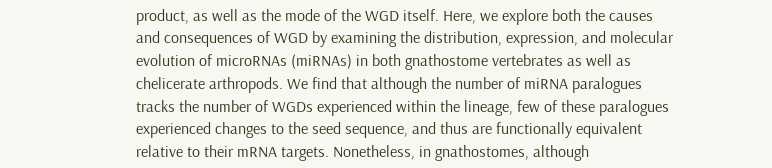product, as well as the mode of the WGD itself. Here, we explore both the causes and consequences of WGD by examining the distribution, expression, and molecular evolution of microRNAs (miRNAs) in both gnathostome vertebrates as well as chelicerate arthropods. We find that although the number of miRNA paralogues tracks the number of WGDs experienced within the lineage, few of these paralogues experienced changes to the seed sequence, and thus are functionally equivalent relative to their mRNA targets. Nonetheless, in gnathostomes, although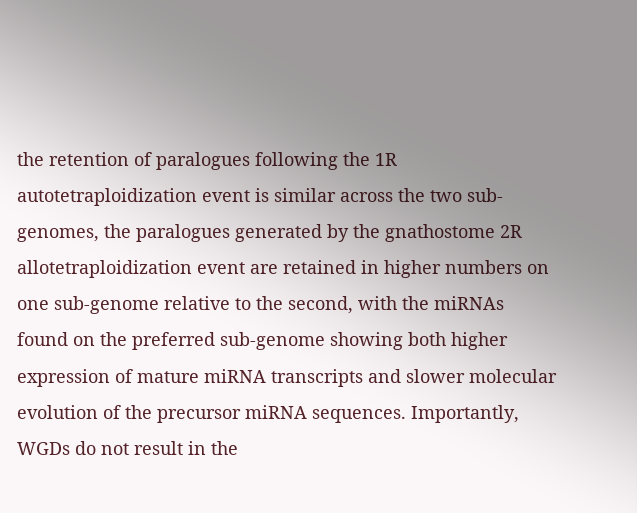the retention of paralogues following the 1R autotetraploidization event is similar across the two sub-genomes, the paralogues generated by the gnathostome 2R allotetraploidization event are retained in higher numbers on one sub-genome relative to the second, with the miRNAs found on the preferred sub-genome showing both higher expression of mature miRNA transcripts and slower molecular evolution of the precursor miRNA sequences. Importantly, WGDs do not result in the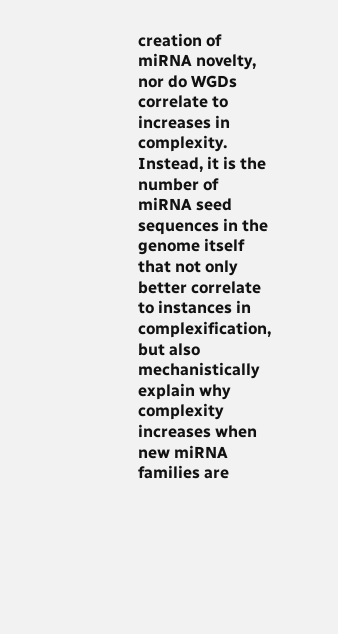creation of miRNA novelty, nor do WGDs correlate to increases in complexity. Instead, it is the number of miRNA seed sequences in the genome itself that not only better correlate to instances in complexification, but also mechanistically explain why complexity increases when new miRNA families are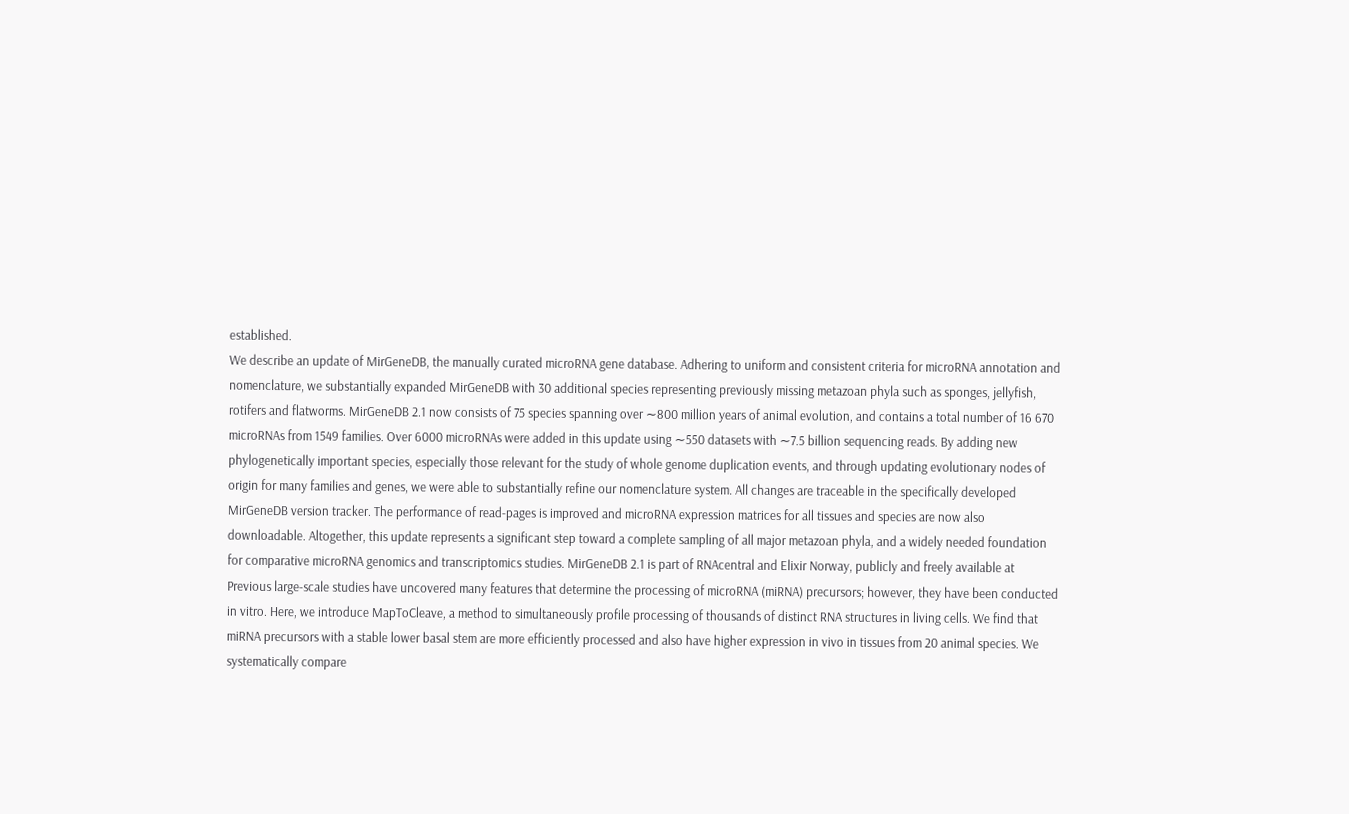established.
We describe an update of MirGeneDB, the manually curated microRNA gene database. Adhering to uniform and consistent criteria for microRNA annotation and nomenclature, we substantially expanded MirGeneDB with 30 additional species representing previously missing metazoan phyla such as sponges, jellyfish, rotifers and flatworms. MirGeneDB 2.1 now consists of 75 species spanning over ∼800 million years of animal evolution, and contains a total number of 16 670 microRNAs from 1549 families. Over 6000 microRNAs were added in this update using ∼550 datasets with ∼7.5 billion sequencing reads. By adding new phylogenetically important species, especially those relevant for the study of whole genome duplication events, and through updating evolutionary nodes of origin for many families and genes, we were able to substantially refine our nomenclature system. All changes are traceable in the specifically developed MirGeneDB version tracker. The performance of read-pages is improved and microRNA expression matrices for all tissues and species are now also downloadable. Altogether, this update represents a significant step toward a complete sampling of all major metazoan phyla, and a widely needed foundation for comparative microRNA genomics and transcriptomics studies. MirGeneDB 2.1 is part of RNAcentral and Elixir Norway, publicly and freely available at
Previous large-scale studies have uncovered many features that determine the processing of microRNA (miRNA) precursors; however, they have been conducted in vitro. Here, we introduce MapToCleave, a method to simultaneously profile processing of thousands of distinct RNA structures in living cells. We find that miRNA precursors with a stable lower basal stem are more efficiently processed and also have higher expression in vivo in tissues from 20 animal species. We systematically compare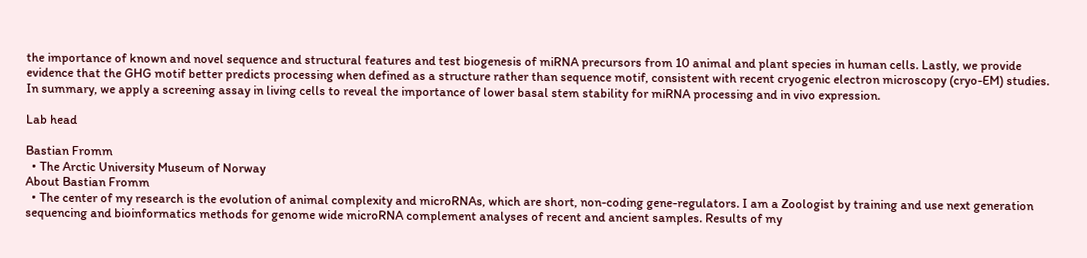the importance of known and novel sequence and structural features and test biogenesis of miRNA precursors from 10 animal and plant species in human cells. Lastly, we provide evidence that the GHG motif better predicts processing when defined as a structure rather than sequence motif, consistent with recent cryogenic electron microscopy (cryo-EM) studies. In summary, we apply a screening assay in living cells to reveal the importance of lower basal stem stability for miRNA processing and in vivo expression.

Lab head

Bastian Fromm
  • The Arctic University Museum of Norway
About Bastian Fromm
  • The center of my research is the evolution of animal complexity and microRNAs, which are short, non-coding gene-regulators. I am a Zoologist by training and use next generation sequencing and bioinformatics methods for genome wide microRNA complement analyses of recent and ancient samples. Results of my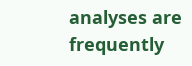analyses are frequently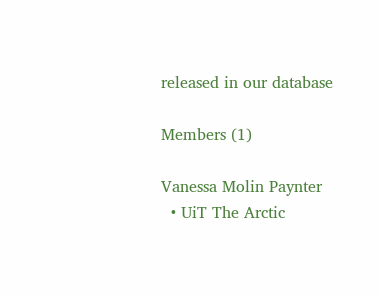released in our database

Members (1)

Vanessa Molin Paynter
  • UiT The Arctic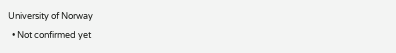University of Norway
  • Not confirmed yet